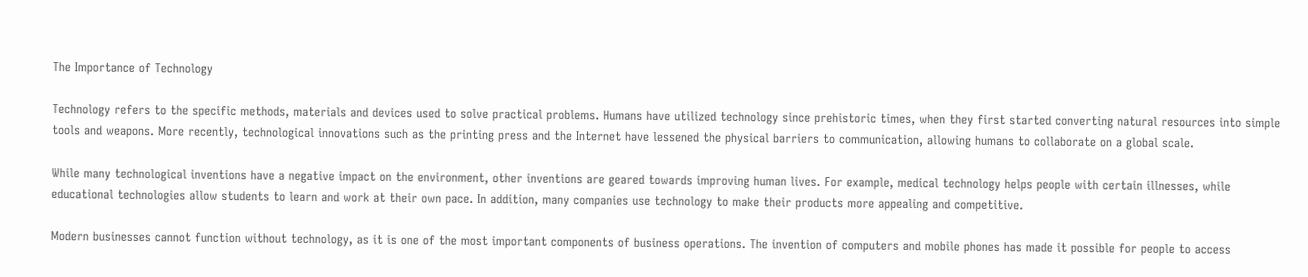The Importance of Technology

Technology refers to the specific methods, materials and devices used to solve practical problems. Humans have utilized technology since prehistoric times, when they first started converting natural resources into simple tools and weapons. More recently, technological innovations such as the printing press and the Internet have lessened the physical barriers to communication, allowing humans to collaborate on a global scale.

While many technological inventions have a negative impact on the environment, other inventions are geared towards improving human lives. For example, medical technology helps people with certain illnesses, while educational technologies allow students to learn and work at their own pace. In addition, many companies use technology to make their products more appealing and competitive.

Modern businesses cannot function without technology, as it is one of the most important components of business operations. The invention of computers and mobile phones has made it possible for people to access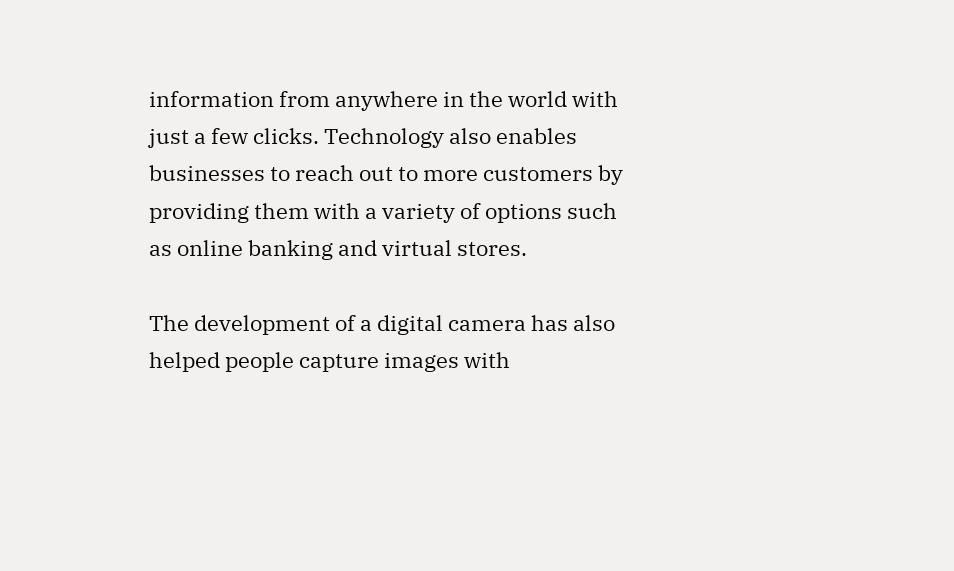information from anywhere in the world with just a few clicks. Technology also enables businesses to reach out to more customers by providing them with a variety of options such as online banking and virtual stores.

The development of a digital camera has also helped people capture images with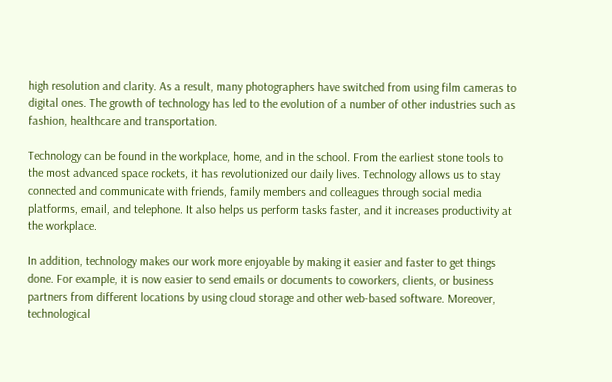high resolution and clarity. As a result, many photographers have switched from using film cameras to digital ones. The growth of technology has led to the evolution of a number of other industries such as fashion, healthcare and transportation.

Technology can be found in the workplace, home, and in the school. From the earliest stone tools to the most advanced space rockets, it has revolutionized our daily lives. Technology allows us to stay connected and communicate with friends, family members and colleagues through social media platforms, email, and telephone. It also helps us perform tasks faster, and it increases productivity at the workplace.

In addition, technology makes our work more enjoyable by making it easier and faster to get things done. For example, it is now easier to send emails or documents to coworkers, clients, or business partners from different locations by using cloud storage and other web-based software. Moreover, technological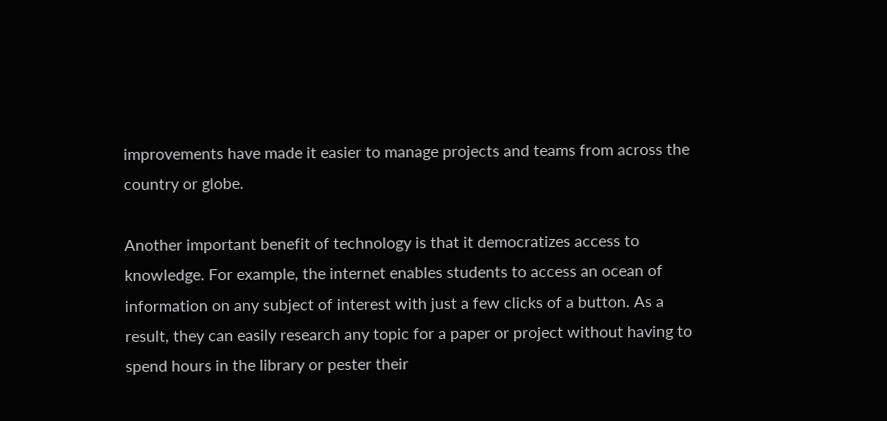improvements have made it easier to manage projects and teams from across the country or globe.

Another important benefit of technology is that it democratizes access to knowledge. For example, the internet enables students to access an ocean of information on any subject of interest with just a few clicks of a button. As a result, they can easily research any topic for a paper or project without having to spend hours in the library or pester their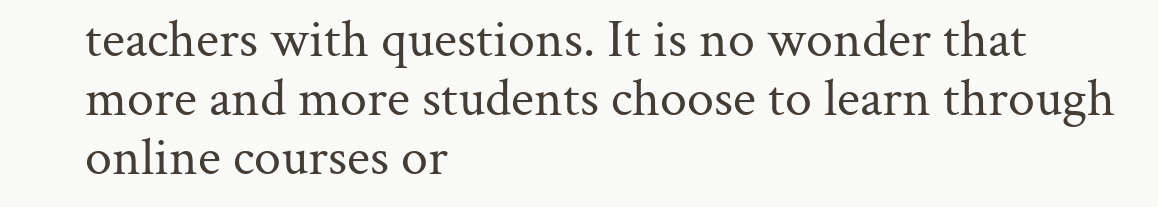teachers with questions. It is no wonder that more and more students choose to learn through online courses or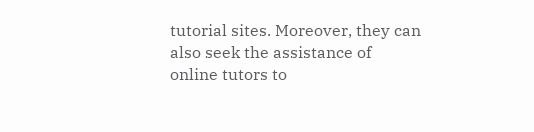tutorial sites. Moreover, they can also seek the assistance of online tutors to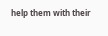help them with their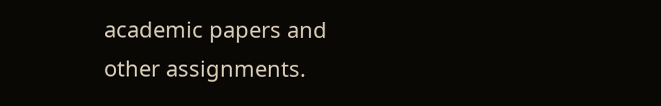academic papers and other assignments.